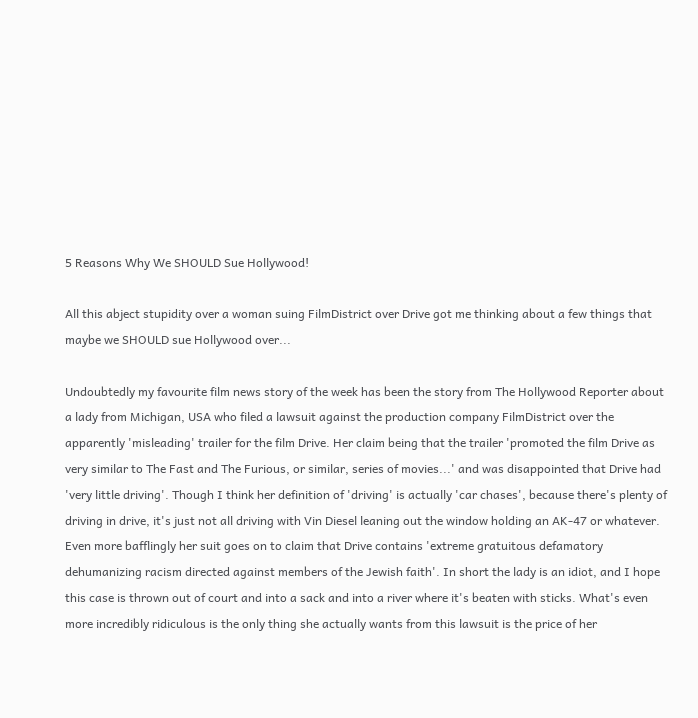5 Reasons Why We SHOULD Sue Hollywood!

All this abject stupidity over a woman suing FilmDistrict over Drive got me thinking about a few things that maybe we SHOULD sue Hollywood over...

Undoubtedly my favourite film news story of the week has been the story from The Hollywood Reporter about a lady from Michigan, USA who filed a lawsuit against the production company FilmDistrict over the apparently 'misleading' trailer for the film Drive. Her claim being that the trailer 'promoted the film Drive as very similar to The Fast and The Furious, or similar, series of movies...' and was disappointed that Drive had 'very little driving'. Though I think her definition of 'driving' is actually 'car chases', because there's plenty of driving in drive, it's just not all driving with Vin Diesel leaning out the window holding an AK-47 or whatever. Even more bafflingly her suit goes on to claim that Drive contains 'extreme gratuitous defamatory dehumanizing racism directed against members of the Jewish faith'. In short the lady is an idiot, and I hope this case is thrown out of court and into a sack and into a river where it's beaten with sticks. What's even more incredibly ridiculous is the only thing she actually wants from this lawsuit is the price of her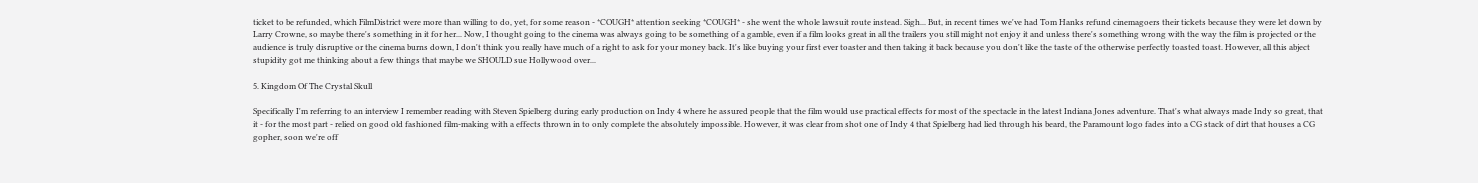ticket to be refunded, which FilmDistrict were more than willing to do, yet, for some reason - *COUGH* attention seeking *COUGH* - she went the whole lawsuit route instead. Sigh... But, in recent times we've had Tom Hanks refund cinemagoers their tickets because they were let down by Larry Crowne, so maybe there's something in it for her... Now, I thought going to the cinema was always going to be something of a gamble, even if a film looks great in all the trailers you still might not enjoy it and unless there's something wrong with the way the film is projected or the audience is truly disruptive or the cinema burns down, I don't think you really have much of a right to ask for your money back. It's like buying your first ever toaster and then taking it back because you don't like the taste of the otherwise perfectly toasted toast. However, all this abject stupidity got me thinking about a few things that maybe we SHOULD sue Hollywood over...

5. Kingdom Of The Crystal Skull

Specifically I'm referring to an interview I remember reading with Steven Spielberg during early production on Indy 4 where he assured people that the film would use practical effects for most of the spectacle in the latest Indiana Jones adventure. That's what always made Indy so great, that it - for the most part - relied on good old fashioned film-making with a effects thrown in to only complete the absolutely impossible. However, it was clear from shot one of Indy 4 that Spielberg had lied through his beard, the Paramount logo fades into a CG stack of dirt that houses a CG gopher, soon we're off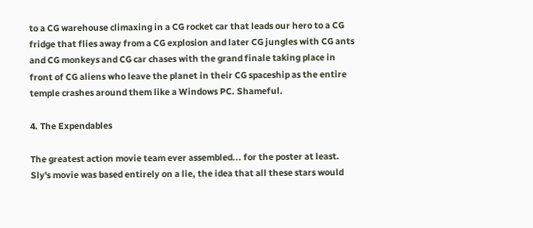to a CG warehouse climaxing in a CG rocket car that leads our hero to a CG fridge that flies away from a CG explosion and later CG jungles with CG ants and CG monkeys and CG car chases with the grand finale taking place in front of CG aliens who leave the planet in their CG spaceship as the entire temple crashes around them like a Windows PC. Shameful.

4. The Expendables

The greatest action movie team ever assembled... for the poster at least. Sly's movie was based entirely on a lie, the idea that all these stars would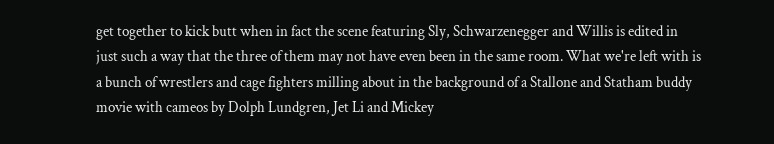get together to kick butt when in fact the scene featuring Sly, Schwarzenegger and Willis is edited in just such a way that the three of them may not have even been in the same room. What we're left with is a bunch of wrestlers and cage fighters milling about in the background of a Stallone and Statham buddy movie with cameos by Dolph Lundgren, Jet Li and Mickey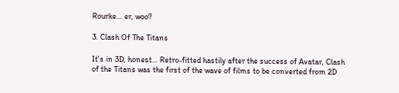Rourke... er, woo?

3. Clash Of The Titans

It's in 3D, honest... Retro-fitted hastily after the success of Avatar, Clash of the Titans was the first of the wave of films to be converted from 2D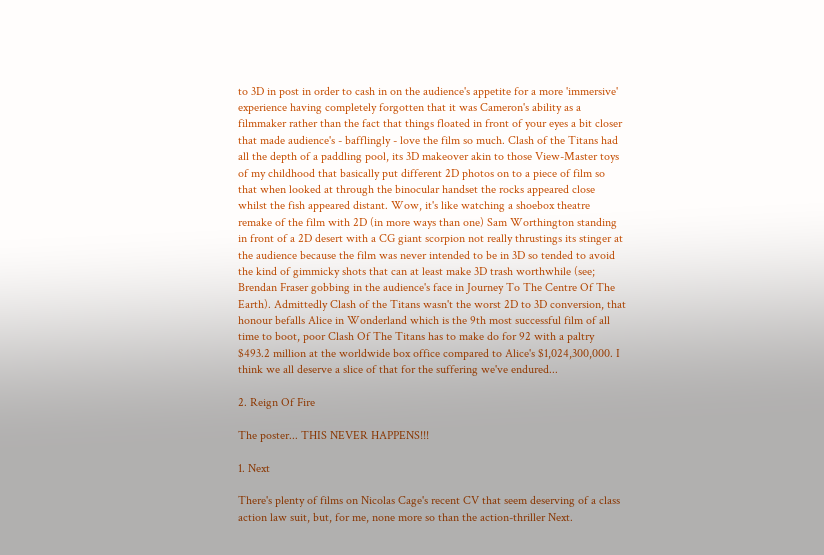to 3D in post in order to cash in on the audience's appetite for a more 'immersive' experience having completely forgotten that it was Cameron's ability as a filmmaker rather than the fact that things floated in front of your eyes a bit closer that made audience's - bafflingly - love the film so much. Clash of the Titans had all the depth of a paddling pool, its 3D makeover akin to those View-Master toys of my childhood that basically put different 2D photos on to a piece of film so that when looked at through the binocular handset the rocks appeared close whilst the fish appeared distant. Wow, it's like watching a shoebox theatre remake of the film with 2D (in more ways than one) Sam Worthington standing in front of a 2D desert with a CG giant scorpion not really thrustings its stinger at the audience because the film was never intended to be in 3D so tended to avoid the kind of gimmicky shots that can at least make 3D trash worthwhile (see; Brendan Fraser gobbing in the audience's face in Journey To The Centre Of The Earth). Admittedly Clash of the Titans wasn't the worst 2D to 3D conversion, that honour befalls Alice in Wonderland which is the 9th most successful film of all time to boot, poor Clash Of The Titans has to make do for 92 with a paltry $493.2 million at the worldwide box office compared to Alice's $1,024,300,000. I think we all deserve a slice of that for the suffering we've endured...

2. Reign Of Fire

The poster... THIS NEVER HAPPENS!!!

1. Next

There's plenty of films on Nicolas Cage's recent CV that seem deserving of a class action law suit, but, for me, none more so than the action-thriller Next.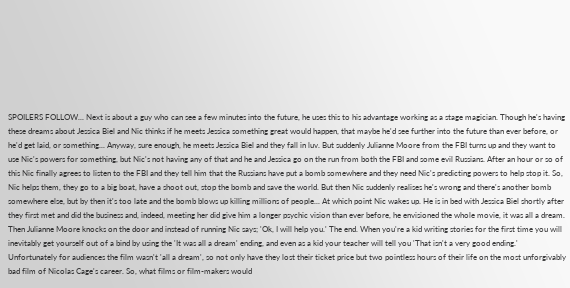SPOILERS FOLLOW... Next is about a guy who can see a few minutes into the future, he uses this to his advantage working as a stage magician. Though he's having these dreams about Jessica Biel and Nic thinks if he meets Jessica something great would happen, that maybe he'd see further into the future than ever before, or he'd get laid, or something... Anyway, sure enough, he meets Jessica Biel and they fall in luv. But suddenly Julianne Moore from the FBI turns up and they want to use Nic's powers for something, but Nic's not having any of that and he and Jessica go on the run from both the FBI and some evil Russians. After an hour or so of this Nic finally agrees to listen to the FBI and they tell him that the Russians have put a bomb somewhere and they need Nic's predicting powers to help stop it. So, Nic helps them, they go to a big boat, have a shoot out, stop the bomb and save the world. But then Nic suddenly realises he's wrong and there's another bomb somewhere else, but by then it's too late and the bomb blows up killing millions of people... At which point Nic wakes up. He is in bed with Jessica Biel shortly after they first met and did the business and, indeed, meeting her did give him a longer psychic vision than ever before, he envisioned the whole movie, it was all a dream. Then Julianne Moore knocks on the door and instead of running Nic says; 'Ok, I will help you.' The end. When you're a kid writing stories for the first time you will inevitably get yourself out of a bind by using the 'It was all a dream' ending, and even as a kid your teacher will tell you 'That isn't a very good ending.' Unfortunately for audiences the film wasn't 'all a dream', so not only have they lost their ticket price but two pointless hours of their life on the most unforgivably bad film of Nicolas Cage's career. So, what films or film-makers would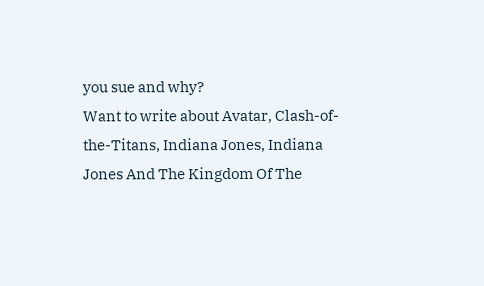you sue and why?
Want to write about Avatar, Clash-of-the-Titans, Indiana Jones, Indiana Jones And The Kingdom Of The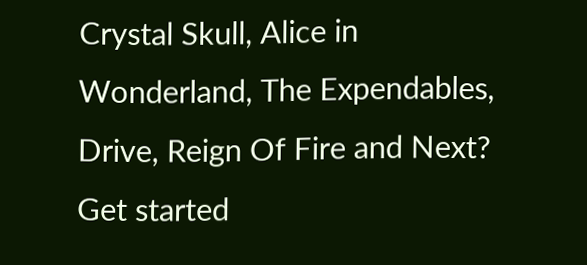Crystal Skull, Alice in Wonderland, The Expendables, Drive, Reign Of Fire and Next? Get started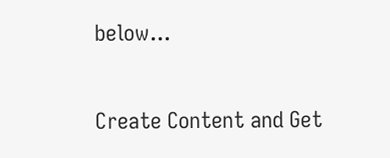below...

Create Content and Get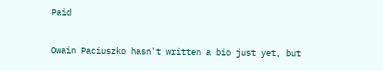Paid


Owain Paciuszko hasn't written a bio just yet, but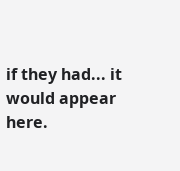if they had... it would appear here.